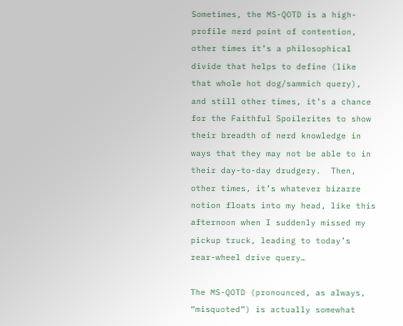Sometimes, the MS-QOTD is a high-profile nerd point of contention, other times it’s a philosophical divide that helps to define (like that whole hot dog/sammich query), and still other times, it’s a chance for the Faithful Spoilerites to show their breadth of nerd knowledge in ways that they may not be able to in their day-to-day drudgery.  Then, other times, it’s whatever bizarre notion floats into my head, like this afternoon when I suddenly missed my pickup truck, leading to today’s rear-wheel drive query…

The MS-QOTD (pronounced, as always, “misquoted”) is actually somewhat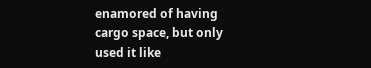enamored of having cargo space, but only used it like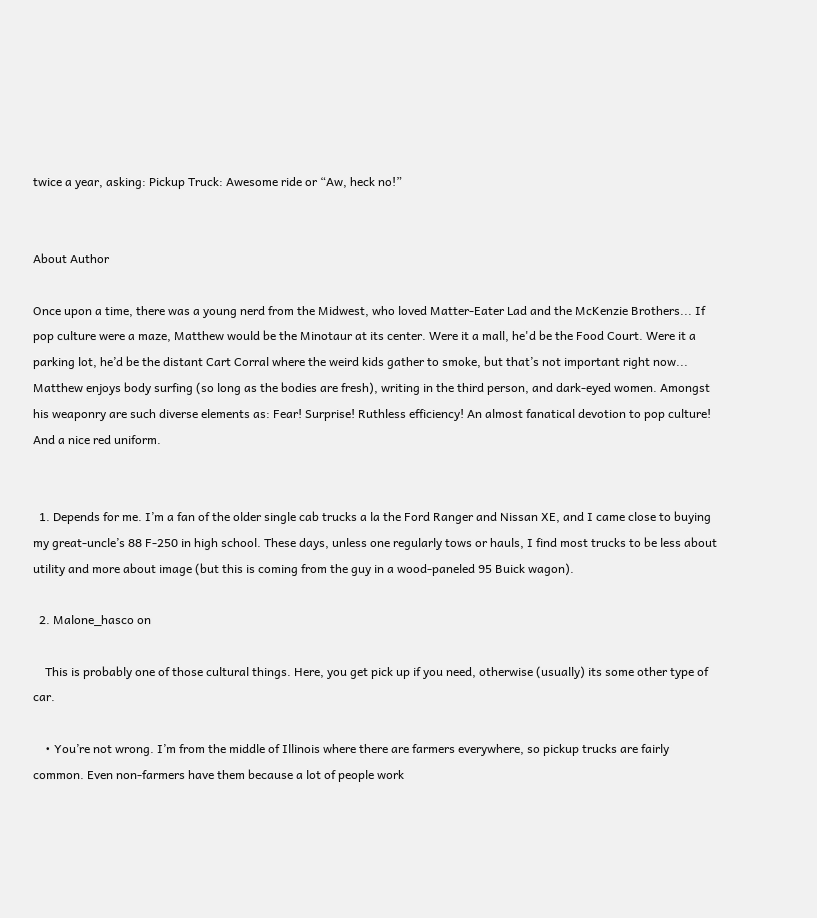twice a year, asking: Pickup Truck: Awesome ride or “Aw, heck no!”


About Author

Once upon a time, there was a young nerd from the Midwest, who loved Matter-Eater Lad and the McKenzie Brothers... If pop culture were a maze, Matthew would be the Minotaur at its center. Were it a mall, he'd be the Food Court. Were it a parking lot, he’d be the distant Cart Corral where the weird kids gather to smoke, but that’s not important right now... Matthew enjoys body surfing (so long as the bodies are fresh), writing in the third person, and dark-eyed women. Amongst his weaponry are such diverse elements as: Fear! Surprise! Ruthless efficiency! An almost fanatical devotion to pop culture! And a nice red uniform.


  1. Depends for me. I’m a fan of the older single cab trucks a la the Ford Ranger and Nissan XE, and I came close to buying my great-uncle’s 88 F-250 in high school. These days, unless one regularly tows or hauls, I find most trucks to be less about utility and more about image (but this is coming from the guy in a wood-paneled 95 Buick wagon).

  2. Malone_hasco on

    This is probably one of those cultural things. Here, you get pick up if you need, otherwise (usually) its some other type of car.

    • You’re not wrong. I’m from the middle of Illinois where there are farmers everywhere, so pickup trucks are fairly common. Even non-farmers have them because a lot of people work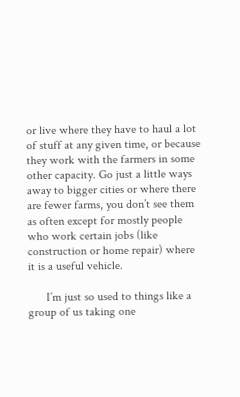or live where they have to haul a lot of stuff at any given time, or because they work with the farmers in some other capacity. Go just a little ways away to bigger cities or where there are fewer farms, you don’t see them as often except for mostly people who work certain jobs (like construction or home repair) where it is a useful vehicle.

      I’m just so used to things like a group of us taking one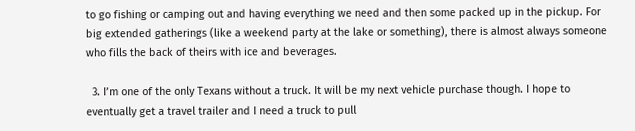to go fishing or camping out and having everything we need and then some packed up in the pickup. For big extended gatherings (like a weekend party at the lake or something), there is almost always someone who fills the back of theirs with ice and beverages.

  3. I’m one of the only Texans without a truck. It will be my next vehicle purchase though. I hope to eventually get a travel trailer and I need a truck to pull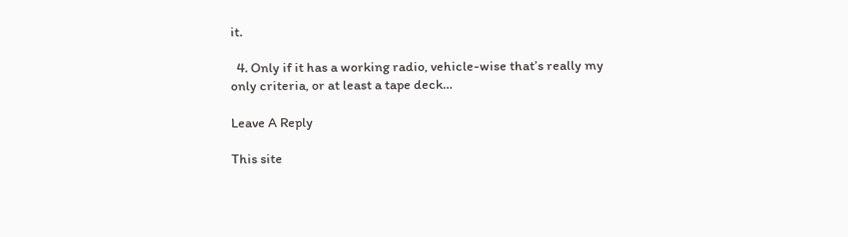it.

  4. Only if it has a working radio, vehicle-wise that’s really my only criteria, or at least a tape deck…

Leave A Reply

This site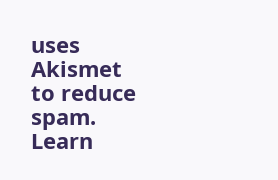uses Akismet to reduce spam. Learn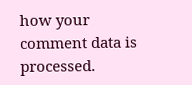how your comment data is processed.